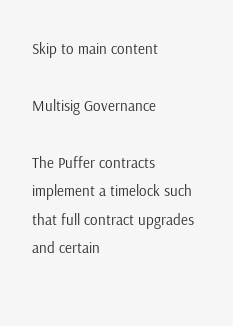Skip to main content

Multisig Governance

The Puffer contracts implement a timelock such that full contract upgrades and certain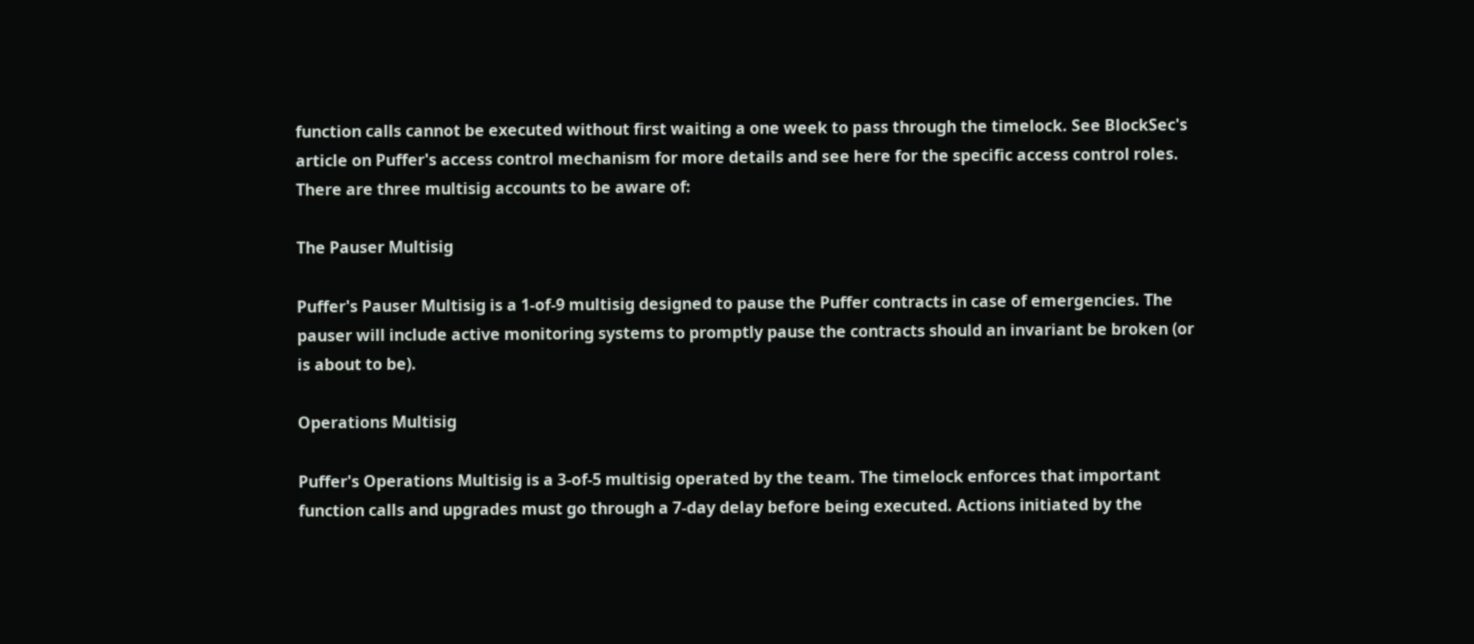function calls cannot be executed without first waiting a one week to pass through the timelock. See BlockSec's article on Puffer's access control mechanism for more details and see here for the specific access control roles. There are three multisig accounts to be aware of:

The Pauser Multisig

Puffer's Pauser Multisig is a 1-of-9 multisig designed to pause the Puffer contracts in case of emergencies. The pauser will include active monitoring systems to promptly pause the contracts should an invariant be broken (or is about to be).

Operations Multisig

Puffer's Operations Multisig is a 3-of-5 multisig operated by the team. The timelock enforces that important function calls and upgrades must go through a 7-day delay before being executed. Actions initiated by the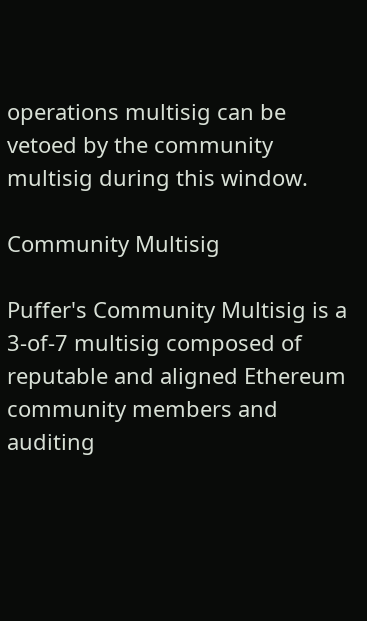operations multisig can be vetoed by the community multisig during this window.

Community Multisig

Puffer's Community Multisig is a 3-of-7 multisig composed of reputable and aligned Ethereum community members and auditing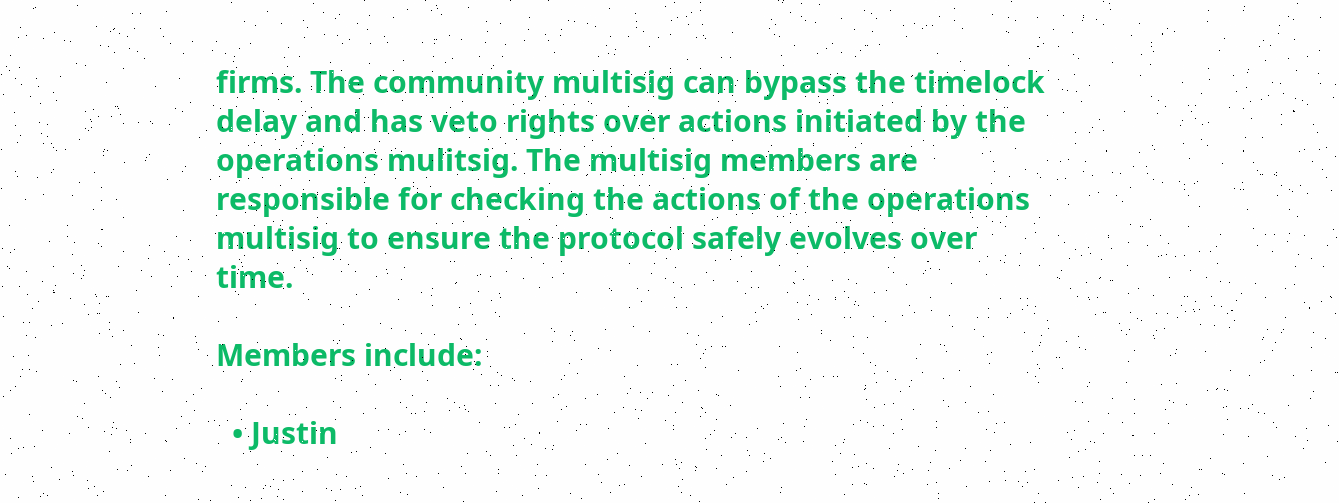firms. The community multisig can bypass the timelock delay and has veto rights over actions initiated by the operations mulitsig. The multisig members are responsible for checking the actions of the operations multisig to ensure the protocol safely evolves over time.

Members include:

  • Justin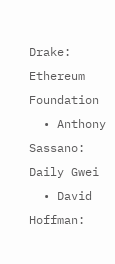Drake: Ethereum Foundation
  • Anthony Sassano: Daily Gwei
  • David Hoffman: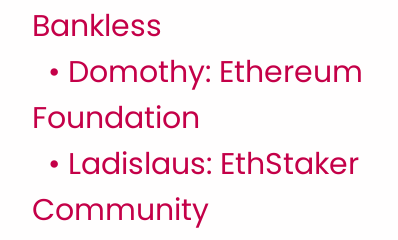Bankless
  • Domothy: Ethereum Foundation
  • Ladislaus: EthStaker Community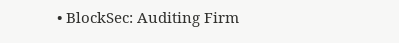• BlockSec: Auditing Firm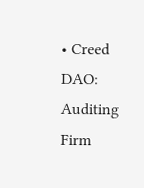• Creed DAO: Auditing Firm